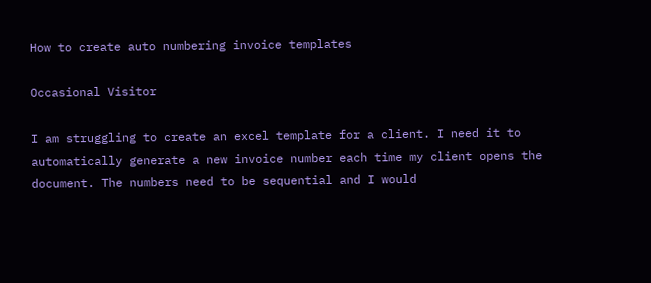How to create auto numbering invoice templates

Occasional Visitor

I am struggling to create an excel template for a client. I need it to automatically generate a new invoice number each time my client opens the document. The numbers need to be sequential and I would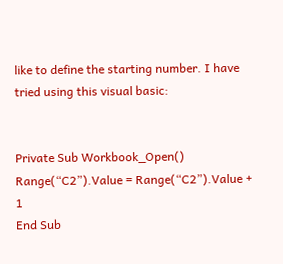like to define the starting number. I have tried using this visual basic:


Private Sub Workbook_Open()
Range(“C2”).Value = Range(“C2”).Value + 1
End Sub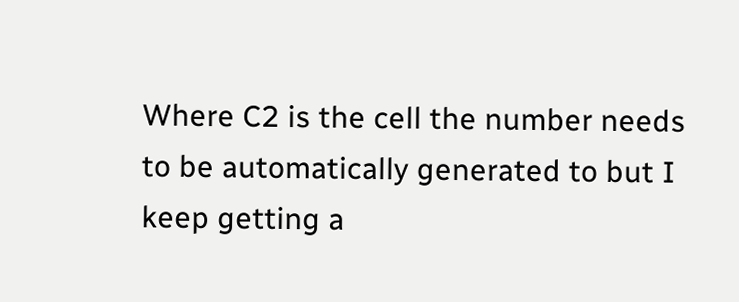Where C2 is the cell the number needs to be automatically generated to but I keep getting a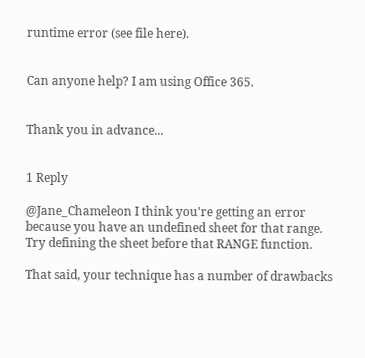runtime error (see file here).


Can anyone help? I am using Office 365.


Thank you in advance...


1 Reply

@Jane_Chameleon I think you're getting an error because you have an undefined sheet for that range.  Try defining the sheet before that RANGE function.

That said, your technique has a number of drawbacks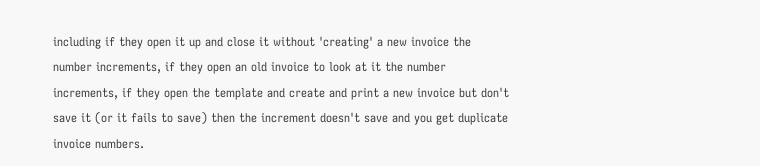including if they open it up and close it without 'creating' a new invoice the number increments, if they open an old invoice to look at it the number increments, if they open the template and create and print a new invoice but don't save it (or it fails to save) then the increment doesn't save and you get duplicate invoice numbers.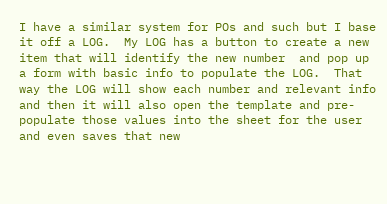I have a similar system for POs and such but I base it off a LOG.  My LOG has a button to create a new item that will identify the new number  and pop up a form with basic info to populate the LOG.  That way the LOG will show each number and relevant info and then it will also open the template and pre-populate those values into the sheet for the user and even saves that new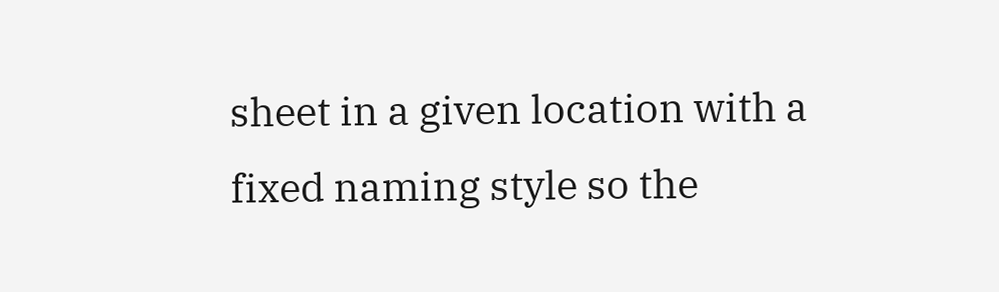sheet in a given location with a fixed naming style so the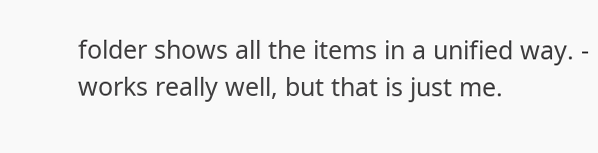folder shows all the items in a unified way. - works really well, but that is just me.